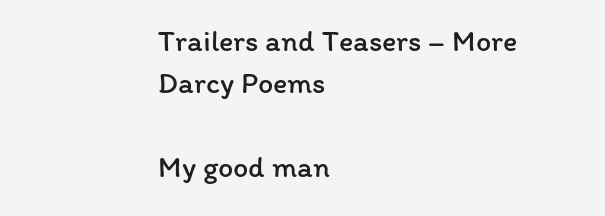Trailers and Teasers – More Darcy Poems

My good man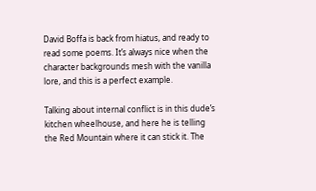David Boffa is back from hiatus, and ready to read some poems. It’s always nice when the character backgrounds mesh with the vanilla lore, and this is a perfect example.

Talking about internal conflict is in this dude’s kitchen wheelhouse, and here he is telling the Red Mountain where it can stick it. The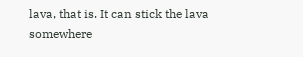lava, that is. It can stick the lava somewhere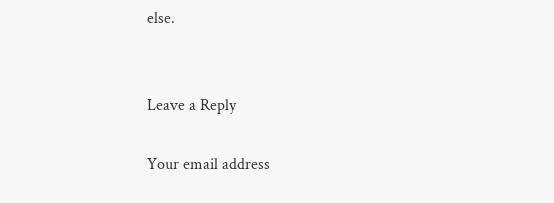else.


Leave a Reply

Your email address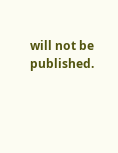will not be published.